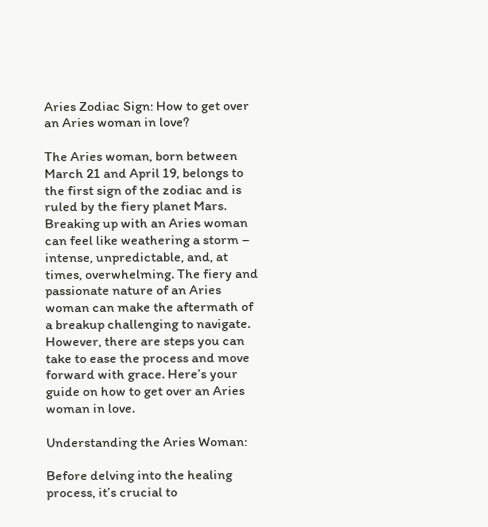Aries Zodiac Sign: How to get over an Aries woman in love?

The Aries woman, born between March 21 and April 19, belongs to the first sign of the zodiac and is ruled by the fiery planet Mars. Breaking up with an Aries woman can feel like weathering a storm – intense, unpredictable, and, at times, overwhelming. The fiery and passionate nature of an Aries woman can make the aftermath of a breakup challenging to navigate. However, there are steps you can take to ease the process and move forward with grace. Here’s your guide on how to get over an Aries woman in love.

Understanding the Aries Woman:

Before delving into the healing process, it’s crucial to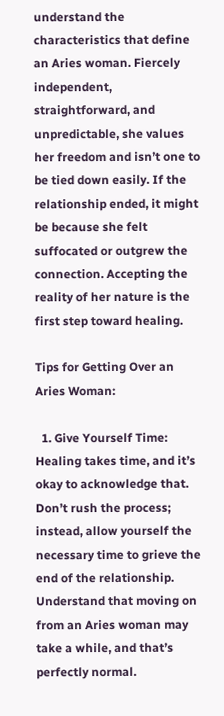understand the characteristics that define an Aries woman. Fiercely independent, straightforward, and unpredictable, she values her freedom and isn’t one to be tied down easily. If the relationship ended, it might be because she felt suffocated or outgrew the connection. Accepting the reality of her nature is the first step toward healing.

Tips for Getting Over an Aries Woman:

  1. Give Yourself Time: Healing takes time, and it’s okay to acknowledge that. Don’t rush the process; instead, allow yourself the necessary time to grieve the end of the relationship. Understand that moving on from an Aries woman may take a while, and that’s perfectly normal.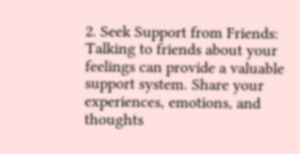2. Seek Support from Friends: Talking to friends about your feelings can provide a valuable support system. Share your experiences, emotions, and thoughts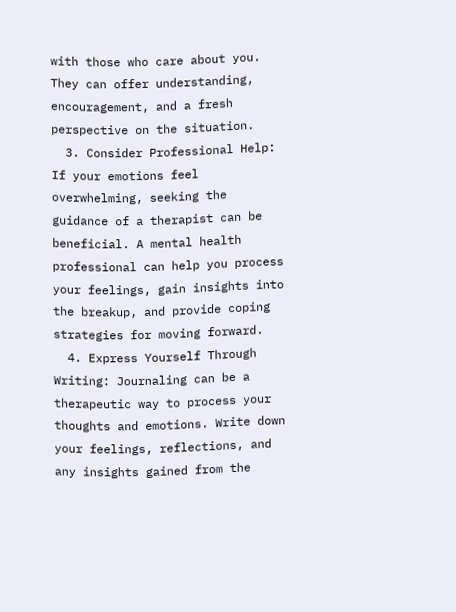with those who care about you. They can offer understanding, encouragement, and a fresh perspective on the situation.
  3. Consider Professional Help: If your emotions feel overwhelming, seeking the guidance of a therapist can be beneficial. A mental health professional can help you process your feelings, gain insights into the breakup, and provide coping strategies for moving forward.
  4. Express Yourself Through Writing: Journaling can be a therapeutic way to process your thoughts and emotions. Write down your feelings, reflections, and any insights gained from the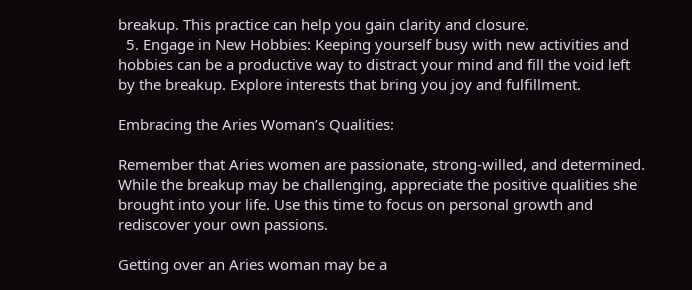breakup. This practice can help you gain clarity and closure.
  5. Engage in New Hobbies: Keeping yourself busy with new activities and hobbies can be a productive way to distract your mind and fill the void left by the breakup. Explore interests that bring you joy and fulfillment.

Embracing the Aries Woman’s Qualities:

Remember that Aries women are passionate, strong-willed, and determined. While the breakup may be challenging, appreciate the positive qualities she brought into your life. Use this time to focus on personal growth and rediscover your own passions.

Getting over an Aries woman may be a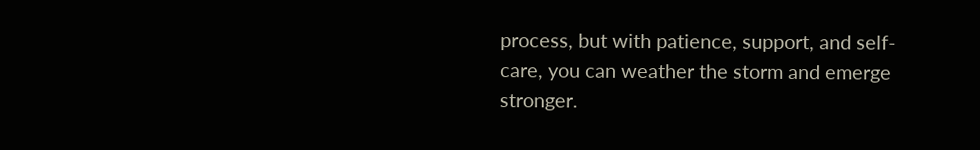process, but with patience, support, and self-care, you can weather the storm and emerge stronger.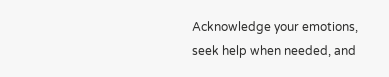Acknowledge your emotions, seek help when needed, and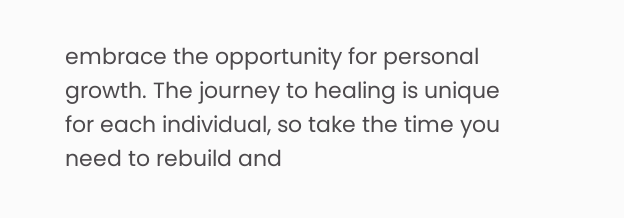embrace the opportunity for personal growth. The journey to healing is unique for each individual, so take the time you need to rebuild and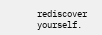rediscover yourself.